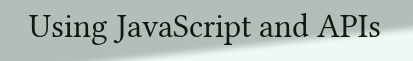Using JavaScript and APIs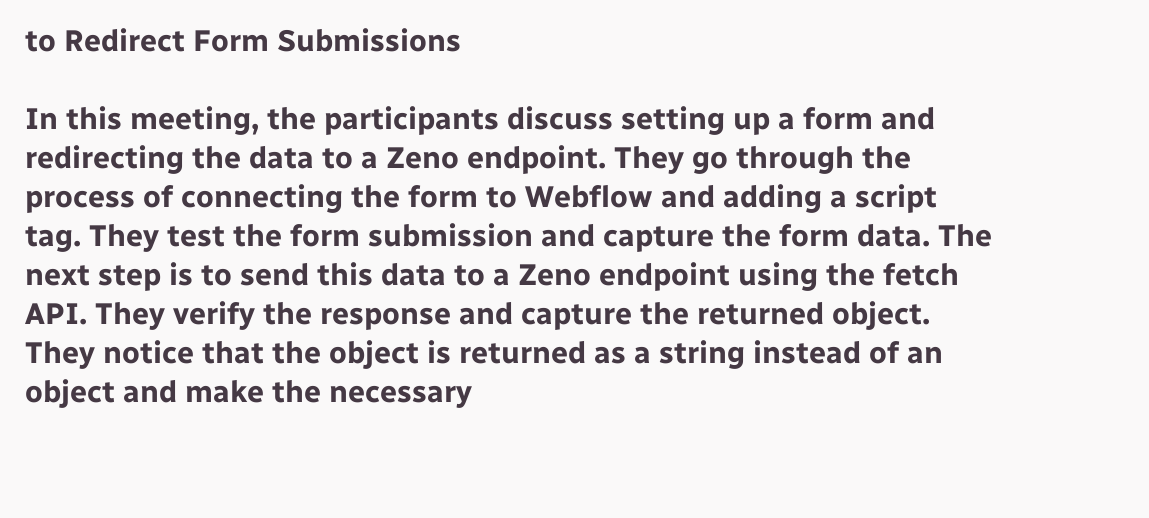to Redirect Form Submissions

In this meeting, the participants discuss setting up a form and redirecting the data to a Zeno endpoint. They go through the process of connecting the form to Webflow and adding a script tag. They test the form submission and capture the form data. The next step is to send this data to a Zeno endpoint using the fetch API. They verify the response and capture the returned object. They notice that the object is returned as a string instead of an object and make the necessary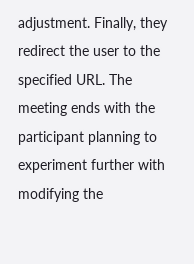adjustment. Finally, they redirect the user to the specified URL. The meeting ends with the participant planning to experiment further with modifying the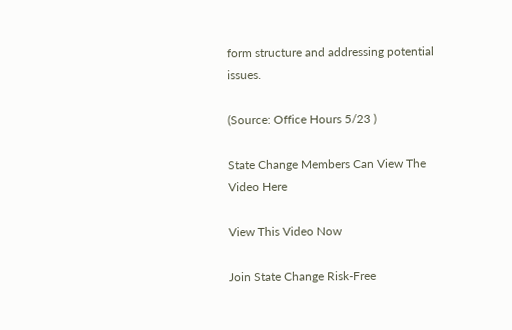form structure and addressing potential issues.

(Source: Office Hours 5/23 )

State Change Members Can View The Video Here

View This Video Now

Join State Change Risk-Free